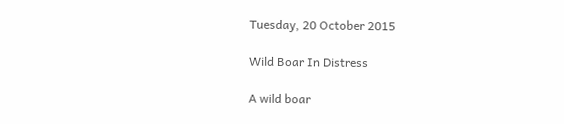Tuesday, 20 October 2015

Wild Boar In Distress

A wild boar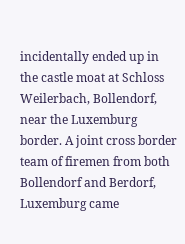incidentally ended up in the castle moat at Schloss Weilerbach, Bollendorf, near the Luxemburg border. A joint cross border team of firemen from both Bollendorf and Berdorf, Luxemburg came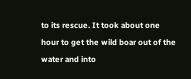to its rescue. It took about one hour to get the wild boar out of the water and into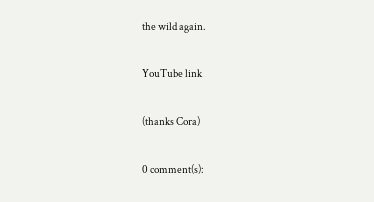the wild again.

YouTube link

(thanks Cora)

0 comment(s):